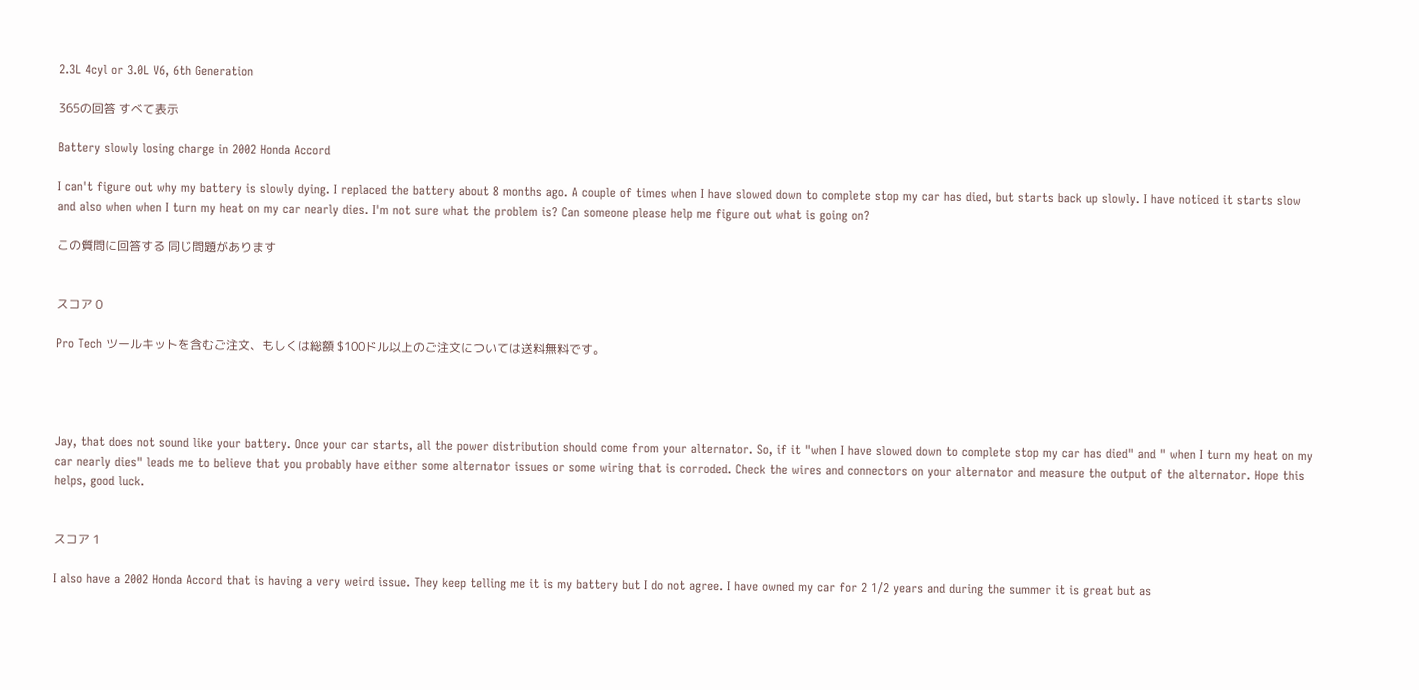2.3L 4cyl or 3.0L V6, 6th Generation

365の回答 すべて表示

Battery slowly losing charge in 2002 Honda Accord

I can't figure out why my battery is slowly dying. I replaced the battery about 8 months ago. A couple of times when I have slowed down to complete stop my car has died, but starts back up slowly. I have noticed it starts slow and also when when I turn my heat on my car nearly dies. I'm not sure what the problem is? Can someone please help me figure out what is going on?

この質問に回答する 同じ問題があります


スコア 0

Pro Tech ツールキットを含むご注文、もしくは総額 $100ドル以上のご注文については送料無料です。




Jay, that does not sound like your battery. Once your car starts, all the power distribution should come from your alternator. So, if it "when I have slowed down to complete stop my car has died" and " when I turn my heat on my car nearly dies" leads me to believe that you probably have either some alternator issues or some wiring that is corroded. Check the wires and connectors on your alternator and measure the output of the alternator. Hope this helps, good luck.


スコア 1

I also have a 2002 Honda Accord that is having a very weird issue. They keep telling me it is my battery but I do not agree. I have owned my car for 2 1/2 years and during the summer it is great but as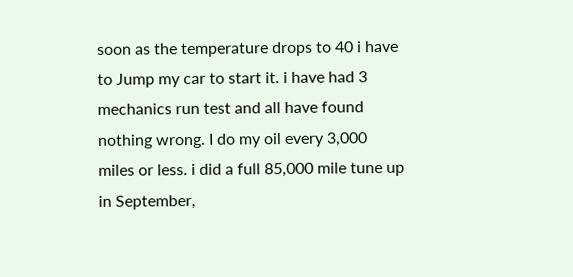soon as the temperature drops to 40 i have to Jump my car to start it. i have had 3 mechanics run test and all have found nothing wrong. I do my oil every 3,000 miles or less. i did a full 85,000 mile tune up in September,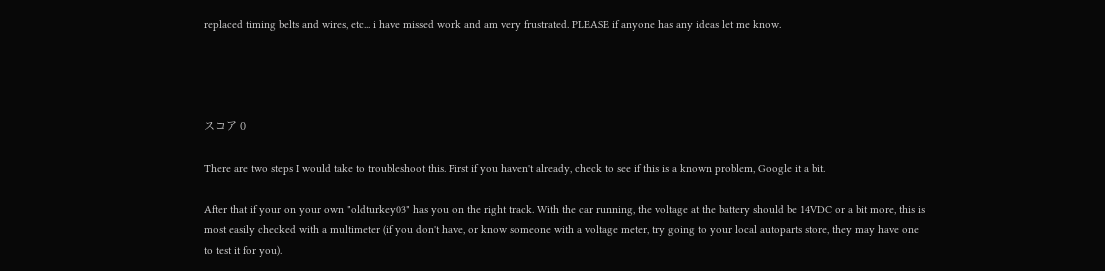replaced timing belts and wires, etc... i have missed work and am very frustrated. PLEASE if anyone has any ideas let me know.




スコア 0

There are two steps I would take to troubleshoot this. First if you haven't already, check to see if this is a known problem, Google it a bit.

After that if your on your own "oldturkey03" has you on the right track. With the car running, the voltage at the battery should be 14VDC or a bit more, this is most easily checked with a multimeter (if you don't have, or know someone with a voltage meter, try going to your local autoparts store, they may have one to test it for you).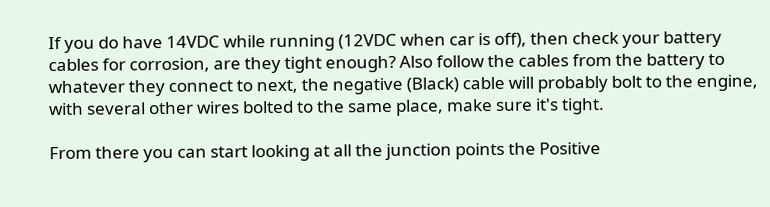If you do have 14VDC while running (12VDC when car is off), then check your battery cables for corrosion, are they tight enough? Also follow the cables from the battery to whatever they connect to next, the negative (Black) cable will probably bolt to the engine, with several other wires bolted to the same place, make sure it's tight.

From there you can start looking at all the junction points the Positive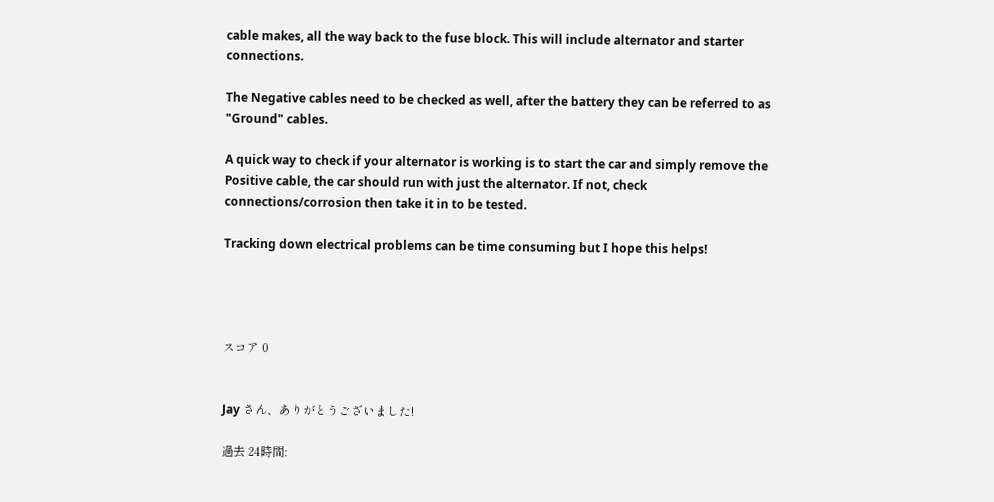cable makes, all the way back to the fuse block. This will include alternator and starter connections.

The Negative cables need to be checked as well, after the battery they can be referred to as "Ground" cables.

A quick way to check if your alternator is working is to start the car and simply remove the Positive cable, the car should run with just the alternator. If not, check connections/corrosion then take it in to be tested.

Tracking down electrical problems can be time consuming but I hope this helps!




スコア 0


Jay さん、ありがとうございました!

過去 24時間: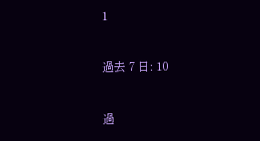1

過去 7 日: 10

過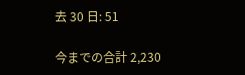去 30 日: 51

今までの合計 2,230